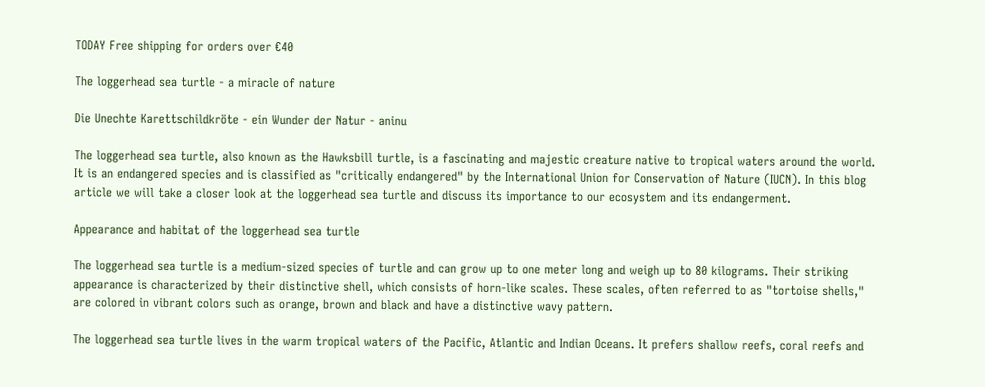TODAY Free shipping for orders over €40

The loggerhead sea turtle - a miracle of nature

Die Unechte Karettschildkröte - ein Wunder der Natur - aninu

The loggerhead sea turtle, also known as the Hawksbill turtle, is a fascinating and majestic creature native to tropical waters around the world. It is an endangered species and is classified as "critically endangered" by the International Union for Conservation of Nature (IUCN). In this blog article we will take a closer look at the loggerhead sea turtle and discuss its importance to our ecosystem and its endangerment.

Appearance and habitat of the loggerhead sea turtle

The loggerhead sea turtle is a medium-sized species of turtle and can grow up to one meter long and weigh up to 80 kilograms. Their striking appearance is characterized by their distinctive shell, which consists of horn-like scales. These scales, often referred to as "tortoise shells," are colored in vibrant colors such as orange, brown and black and have a distinctive wavy pattern.

The loggerhead sea turtle lives in the warm tropical waters of the Pacific, Atlantic and Indian Oceans. It prefers shallow reefs, coral reefs and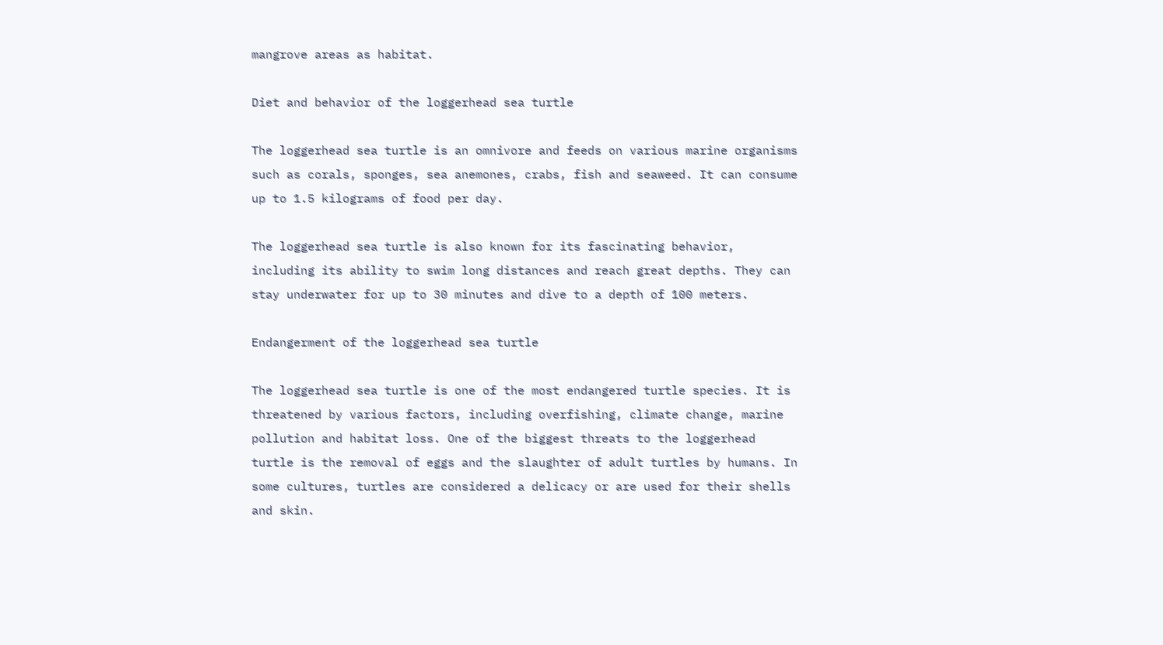mangrove areas as habitat.

Diet and behavior of the loggerhead sea turtle

The loggerhead sea turtle is an omnivore and feeds on various marine organisms such as corals, sponges, sea anemones, crabs, fish and seaweed. It can consume up to 1.5 kilograms of food per day.

The loggerhead sea turtle is also known for its fascinating behavior, including its ability to swim long distances and reach great depths. They can stay underwater for up to 30 minutes and dive to a depth of 100 meters.

Endangerment of the loggerhead sea turtle

The loggerhead sea turtle is one of the most endangered turtle species. It is threatened by various factors, including overfishing, climate change, marine pollution and habitat loss. One of the biggest threats to the loggerhead turtle is the removal of eggs and the slaughter of adult turtles by humans. In some cultures, turtles are considered a delicacy or are used for their shells and skin.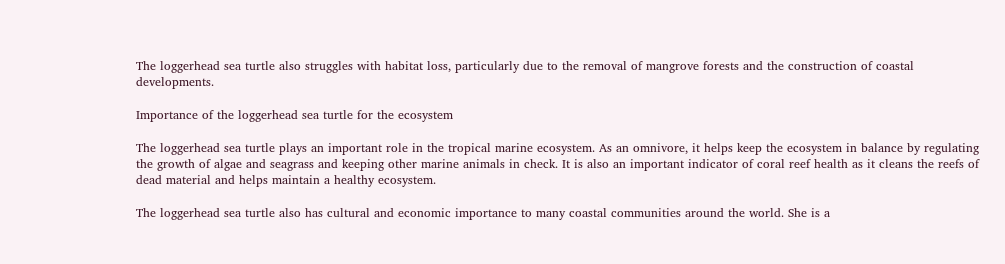The loggerhead sea turtle also struggles with habitat loss, particularly due to the removal of mangrove forests and the construction of coastal developments.

Importance of the loggerhead sea turtle for the ecosystem

The loggerhead sea turtle plays an important role in the tropical marine ecosystem. As an omnivore, it helps keep the ecosystem in balance by regulating the growth of algae and seagrass and keeping other marine animals in check. It is also an important indicator of coral reef health as it cleans the reefs of dead material and helps maintain a healthy ecosystem.

The loggerhead sea turtle also has cultural and economic importance to many coastal communities around the world. She is a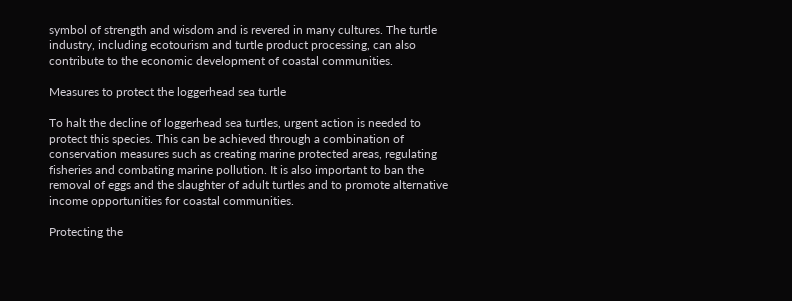symbol of strength and wisdom and is revered in many cultures. The turtle industry, including ecotourism and turtle product processing, can also contribute to the economic development of coastal communities.

Measures to protect the loggerhead sea turtle

To halt the decline of loggerhead sea turtles, urgent action is needed to protect this species. This can be achieved through a combination of conservation measures such as creating marine protected areas, regulating fisheries and combating marine pollution. It is also important to ban the removal of eggs and the slaughter of adult turtles and to promote alternative income opportunities for coastal communities.

Protecting the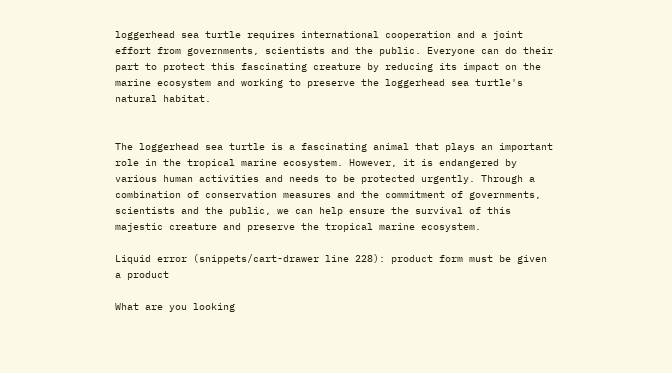loggerhead sea turtle requires international cooperation and a joint effort from governments, scientists and the public. Everyone can do their part to protect this fascinating creature by reducing its impact on the marine ecosystem and working to preserve the loggerhead sea turtle's natural habitat.


The loggerhead sea turtle is a fascinating animal that plays an important role in the tropical marine ecosystem. However, it is endangered by various human activities and needs to be protected urgently. Through a combination of conservation measures and the commitment of governments, scientists and the public, we can help ensure the survival of this majestic creature and preserve the tropical marine ecosystem.

Liquid error (snippets/cart-drawer line 228): product form must be given a product

What are you looking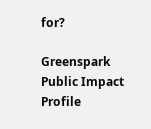for?

Greenspark Public Impact Profile